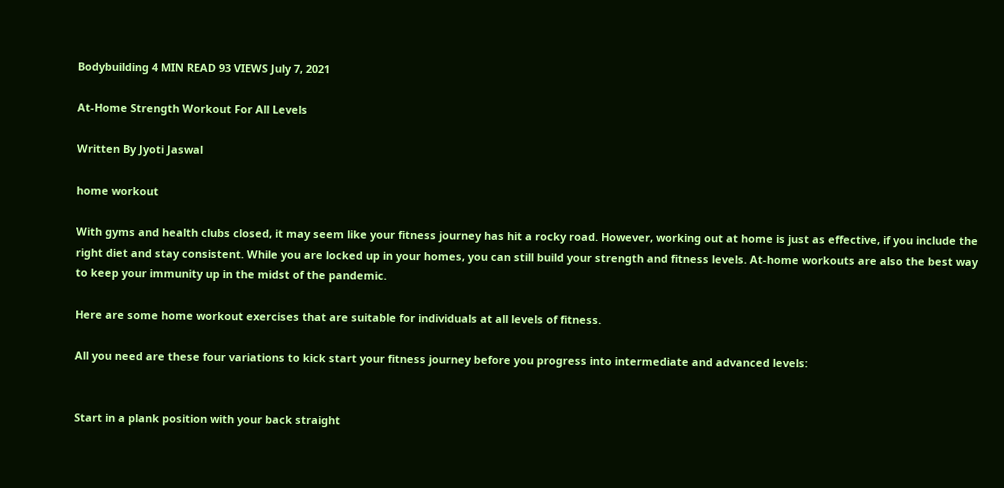Bodybuilding 4 MIN READ 93 VIEWS July 7, 2021

At-Home Strength Workout For All Levels

Written By Jyoti Jaswal

home workout

With gyms and health clubs closed, it may seem like your fitness journey has hit a rocky road. However, working out at home is just as effective, if you include the right diet and stay consistent. While you are locked up in your homes, you can still build your strength and fitness levels. At-home workouts are also the best way to keep your immunity up in the midst of the pandemic.

Here are some home workout exercises that are suitable for individuals at all levels of fitness.

All you need are these four variations to kick start your fitness journey before you progress into intermediate and advanced levels:


Start in a plank position with your back straight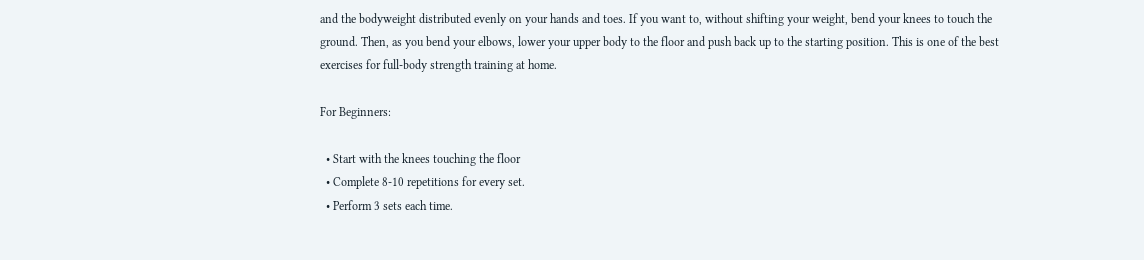and the bodyweight distributed evenly on your hands and toes. If you want to, without shifting your weight, bend your knees to touch the ground. Then, as you bend your elbows, lower your upper body to the floor and push back up to the starting position. This is one of the best exercises for full-body strength training at home.

For Beginners:

  • Start with the knees touching the floor
  • Complete 8-10 repetitions for every set.
  • Perform 3 sets each time.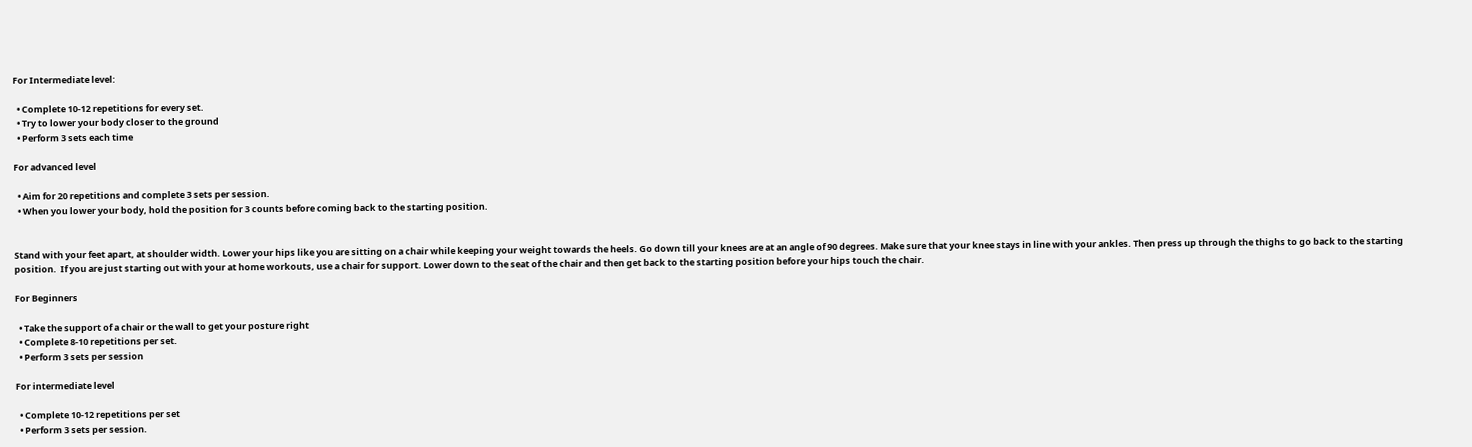For Intermediate level:

  • Complete 10-12 repetitions for every set.
  • Try to lower your body closer to the ground
  • Perform 3 sets each time

For advanced level

  • Aim for 20 repetitions and complete 3 sets per session.
  • When you lower your body, hold the position for 3 counts before coming back to the starting position.


Stand with your feet apart, at shoulder width. Lower your hips like you are sitting on a chair while keeping your weight towards the heels. Go down till your knees are at an angle of 90 degrees. Make sure that your knee stays in line with your ankles. Then press up through the thighs to go back to the starting position.  If you are just starting out with your at home workouts, use a chair for support. Lower down to the seat of the chair and then get back to the starting position before your hips touch the chair.

For Beginners

  • Take the support of a chair or the wall to get your posture right
  • Complete 8-10 repetitions per set.
  • Perform 3 sets per session

For intermediate level

  • Complete 10-12 repetitions per set
  • Perform 3 sets per session.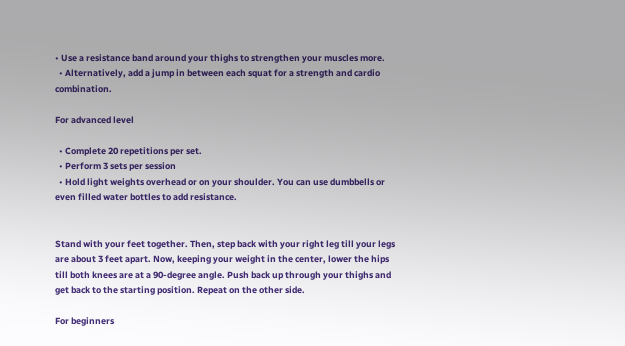• Use a resistance band around your thighs to strengthen your muscles more.
  • Alternatively, add a jump in between each squat for a strength and cardio combination.

For advanced level

  • Complete 20 repetitions per set.
  • Perform 3 sets per session
  • Hold light weights overhead or on your shoulder. You can use dumbbells or even filled water bottles to add resistance.


Stand with your feet together. Then, step back with your right leg till your legs are about 3 feet apart. Now, keeping your weight in the center, lower the hips till both knees are at a 90-degree angle. Push back up through your thighs and get back to the starting position. Repeat on the other side.

For beginners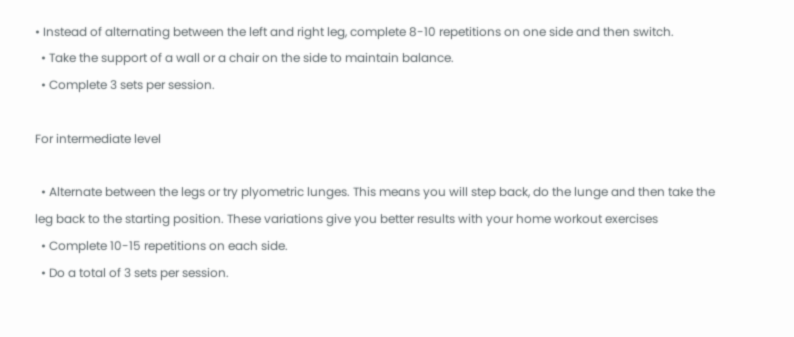• Instead of alternating between the left and right leg, complete 8-10 repetitions on one side and then switch.
  • Take the support of a wall or a chair on the side to maintain balance.
  • Complete 3 sets per session.

For intermediate level

  • Alternate between the legs or try plyometric lunges. This means you will step back, do the lunge and then take the leg back to the starting position. These variations give you better results with your home workout exercises
  • Complete 10-15 repetitions on each side.
  • Do a total of 3 sets per session.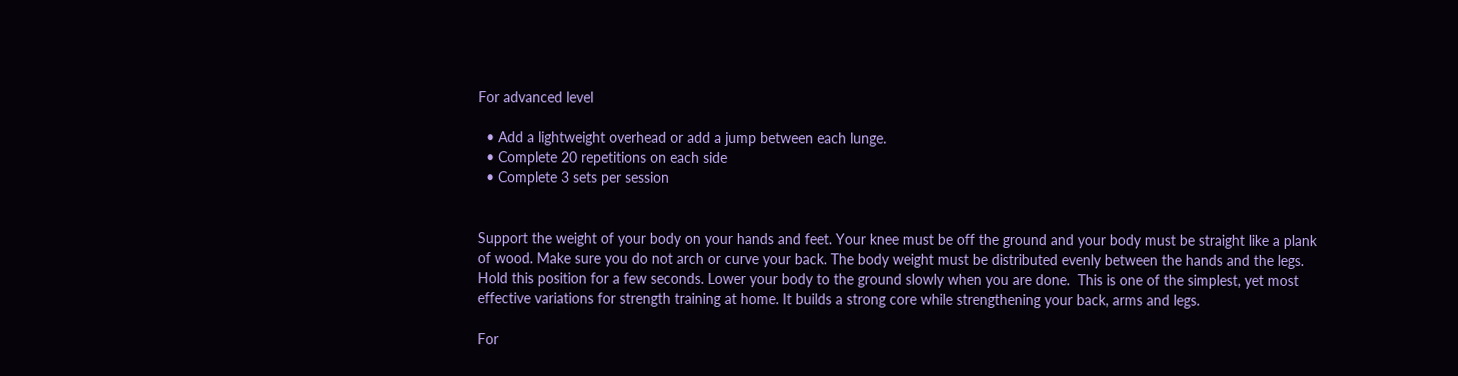For advanced level

  • Add a lightweight overhead or add a jump between each lunge.
  • Complete 20 repetitions on each side
  • Complete 3 sets per session


Support the weight of your body on your hands and feet. Your knee must be off the ground and your body must be straight like a plank of wood. Make sure you do not arch or curve your back. The body weight must be distributed evenly between the hands and the legs. Hold this position for a few seconds. Lower your body to the ground slowly when you are done.  This is one of the simplest, yet most effective variations for strength training at home. It builds a strong core while strengthening your back, arms and legs.

For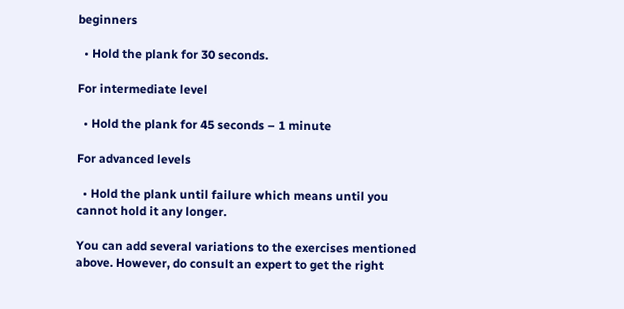beginners

  • Hold the plank for 30 seconds.

For intermediate level

  • Hold the plank for 45 seconds – 1 minute

For advanced levels

  • Hold the plank until failure which means until you cannot hold it any longer.

You can add several variations to the exercises mentioned above. However, do consult an expert to get the right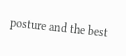posture and the best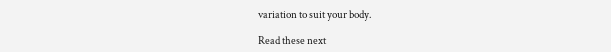variation to suit your body.

Read these next